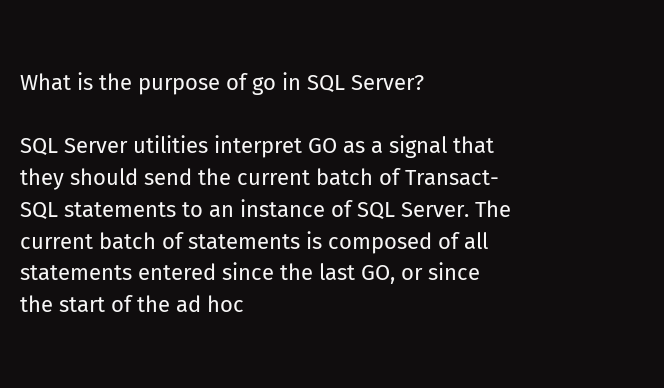What is the purpose of go in SQL Server?

SQL Server utilities interpret GO as a signal that they should send the current batch of Transact-SQL statements to an instance of SQL Server. The current batch of statements is composed of all statements entered since the last GO, or since the start of the ad hoc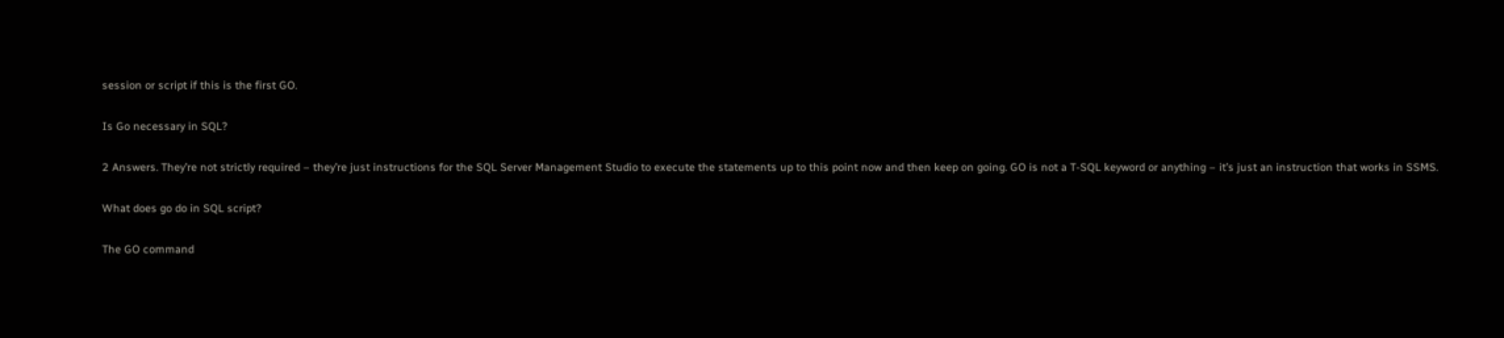session or script if this is the first GO.

Is Go necessary in SQL?

2 Answers. They’re not strictly required – they’re just instructions for the SQL Server Management Studio to execute the statements up to this point now and then keep on going. GO is not a T-SQL keyword or anything – it’s just an instruction that works in SSMS.

What does go do in SQL script?

The GO command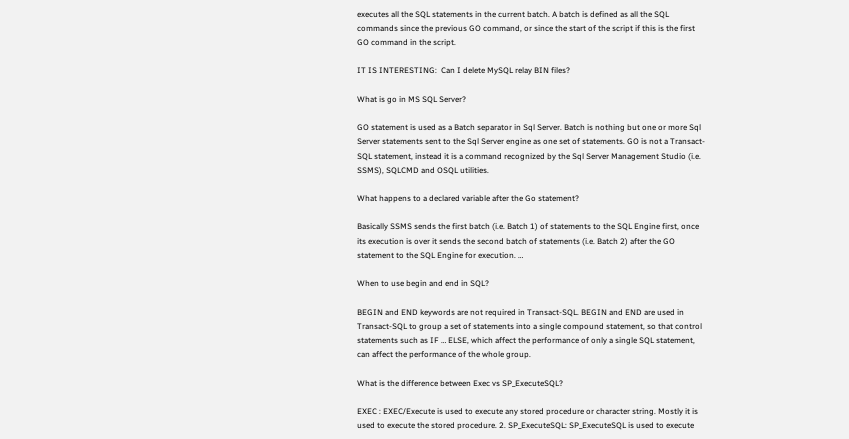executes all the SQL statements in the current batch. A batch is defined as all the SQL commands since the previous GO command, or since the start of the script if this is the first GO command in the script.

IT IS INTERESTING:  Can I delete MySQL relay BIN files?

What is go in MS SQL Server?

GO statement is used as a Batch separator in Sql Server. Batch is nothing but one or more Sql Server statements sent to the Sql Server engine as one set of statements. GO is not a Transact-SQL statement, instead it is a command recognized by the Sql Server Management Studio (i.e. SSMS), SQLCMD and OSQL utilities.

What happens to a declared variable after the Go statement?

Basically SSMS sends the first batch (i.e. Batch 1) of statements to the SQL Engine first, once its execution is over it sends the second batch of statements (i.e. Batch 2) after the GO statement to the SQL Engine for execution. …

When to use begin and end in SQL?

BEGIN and END keywords are not required in Transact-SQL. BEGIN and END are used in Transact-SQL to group a set of statements into a single compound statement, so that control statements such as IF … ELSE, which affect the performance of only a single SQL statement, can affect the performance of the whole group.

What is the difference between Exec vs SP_ExecuteSQL?

EXEC : EXEC/Execute is used to execute any stored procedure or character string. Mostly it is used to execute the stored procedure. 2. SP_ExecuteSQL: SP_ExecuteSQL is used to execute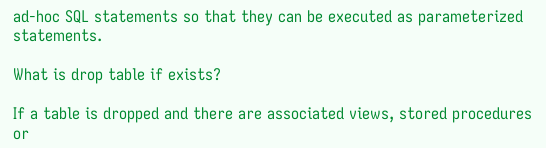ad-hoc SQL statements so that they can be executed as parameterized statements.

What is drop table if exists?

If a table is dropped and there are associated views, stored procedures or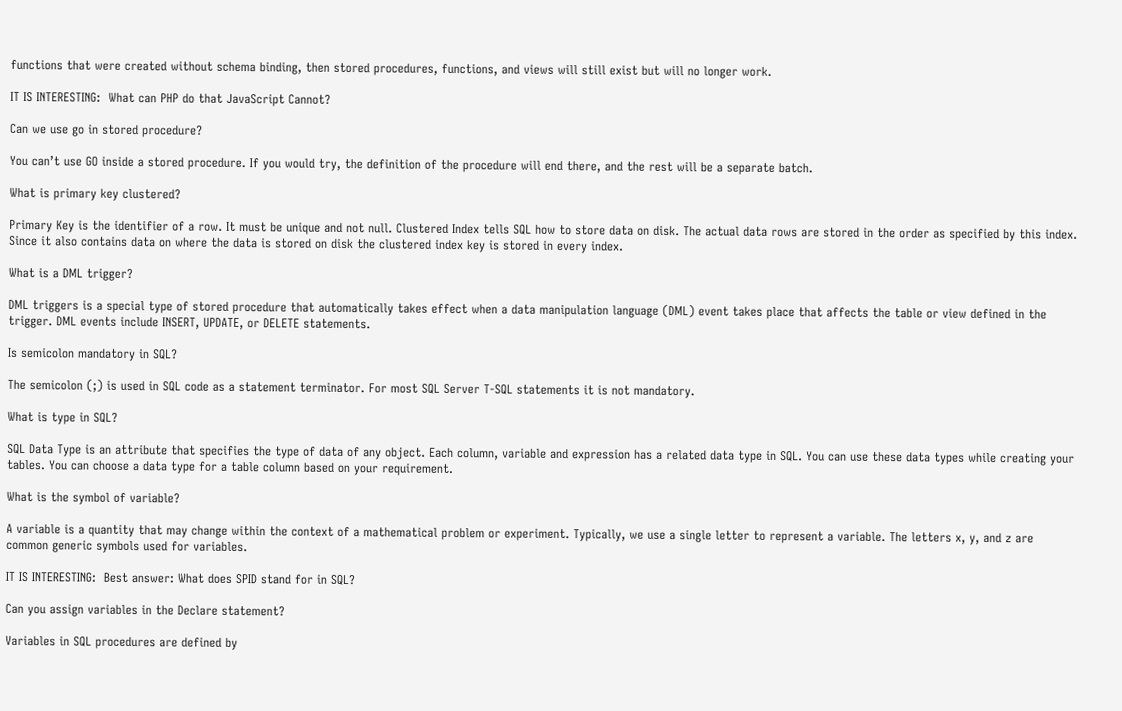functions that were created without schema binding, then stored procedures, functions, and views will still exist but will no longer work.

IT IS INTERESTING:  What can PHP do that JavaScript Cannot?

Can we use go in stored procedure?

You can’t use GO inside a stored procedure. If you would try, the definition of the procedure will end there, and the rest will be a separate batch.

What is primary key clustered?

Primary Key is the identifier of a row. It must be unique and not null. Clustered Index tells SQL how to store data on disk. The actual data rows are stored in the order as specified by this index. Since it also contains data on where the data is stored on disk the clustered index key is stored in every index.

What is a DML trigger?

DML triggers is a special type of stored procedure that automatically takes effect when a data manipulation language (DML) event takes place that affects the table or view defined in the trigger. DML events include INSERT, UPDATE, or DELETE statements.

Is semicolon mandatory in SQL?

The semicolon (;) is used in SQL code as a statement terminator. For most SQL Server T-SQL statements it is not mandatory.

What is type in SQL?

SQL Data Type is an attribute that specifies the type of data of any object. Each column, variable and expression has a related data type in SQL. You can use these data types while creating your tables. You can choose a data type for a table column based on your requirement.

What is the symbol of variable?

A variable is a quantity that may change within the context of a mathematical problem or experiment. Typically, we use a single letter to represent a variable. The letters x, y, and z are common generic symbols used for variables.

IT IS INTERESTING:  Best answer: What does SPID stand for in SQL?

Can you assign variables in the Declare statement?

Variables in SQL procedures are defined by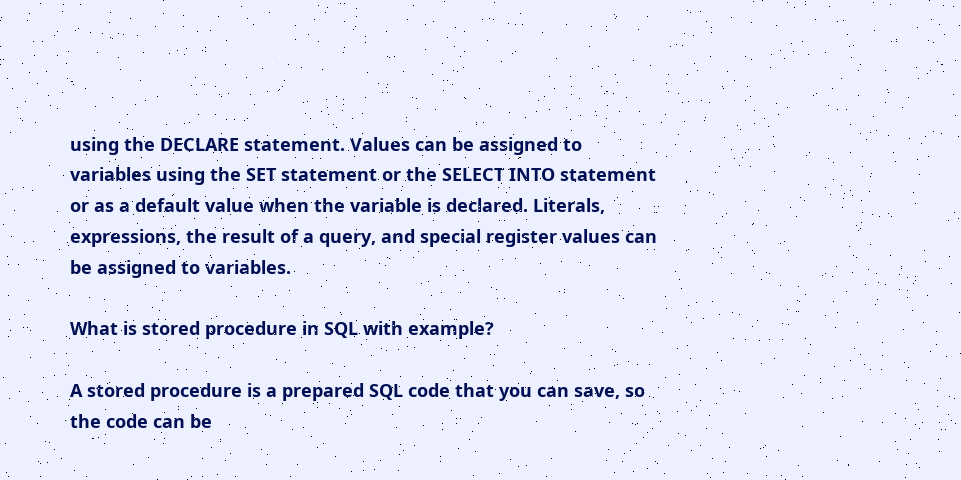using the DECLARE statement. Values can be assigned to variables using the SET statement or the SELECT INTO statement or as a default value when the variable is declared. Literals, expressions, the result of a query, and special register values can be assigned to variables.

What is stored procedure in SQL with example?

A stored procedure is a prepared SQL code that you can save, so the code can be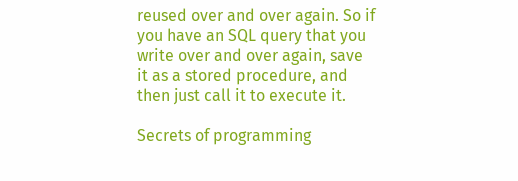reused over and over again. So if you have an SQL query that you write over and over again, save it as a stored procedure, and then just call it to execute it.

Secrets of programming